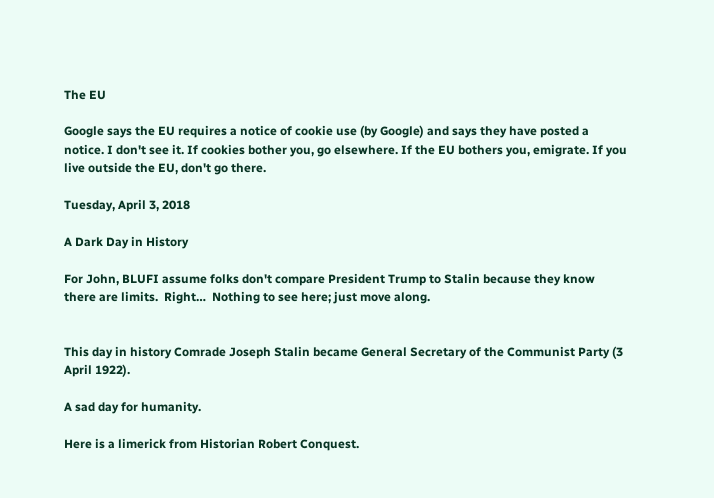The EU

Google says the EU requires a notice of cookie use (by Google) and says they have posted a notice. I don't see it. If cookies bother you, go elsewhere. If the EU bothers you, emigrate. If you live outside the EU, don't go there.

Tuesday, April 3, 2018

A Dark Day in History

For John, BLUFI assume folks don't compare President Trump to Stalin because they know there are limits.  Right…  Nothing to see here; just move along.


This day in history Comrade Joseph Stalin became General Secretary of the Communist Party (3 April 1922).

A sad day for humanity.

Here is a limerick from Historian Robert Conquest.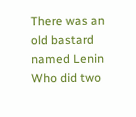There was an old bastard named Lenin
Who did two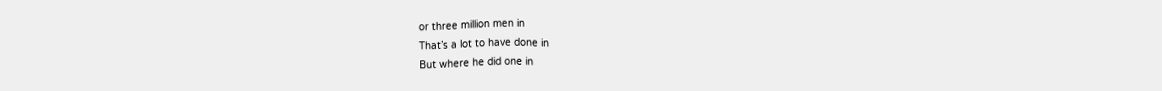or three million men in
That’s a lot to have done in
But where he did one in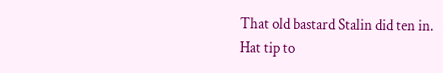That old bastard Stalin did ten in.
Hat tip to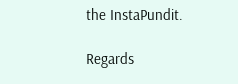the InstaPundit.

Regards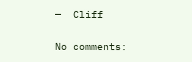—  Cliff

No comments: